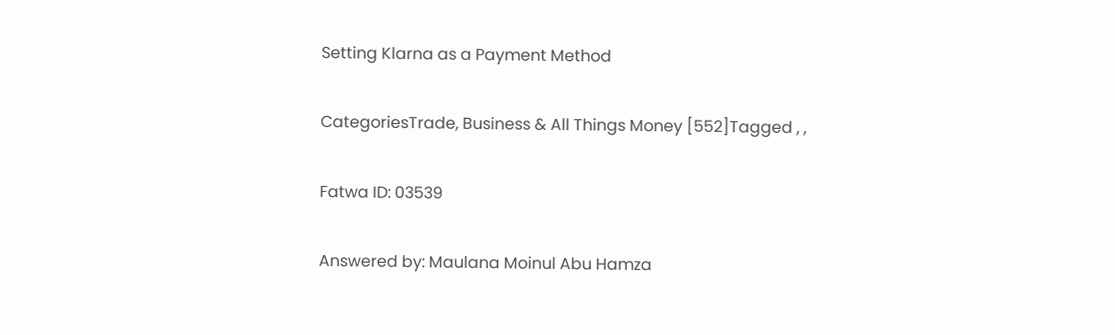Setting Klarna as a Payment Method

CategoriesTrade, Business & All Things Money [552]Tagged , ,

Fatwa ID: 03539

Answered by: Maulana Moinul Abu Hamza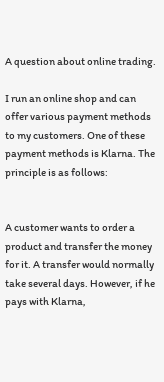A question about online trading.

I run an online shop and can offer various payment methods to my customers. One of these payment methods is Klarna. The principle is as follows:


A customer wants to order a product and transfer the money for it. A transfer would normally take several days. However, if he pays with Klarna,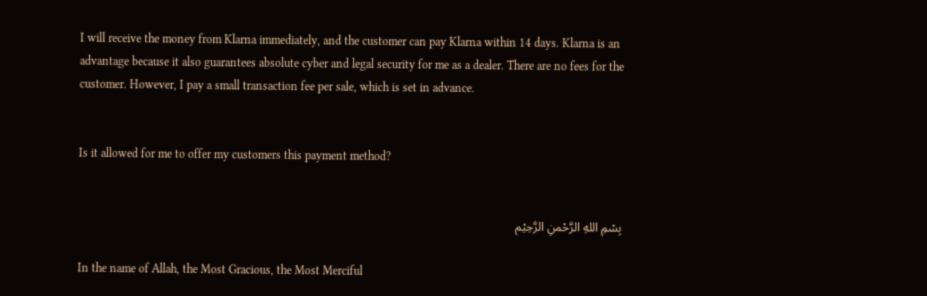I will receive the money from Klarna immediately, and the customer can pay Klarna within 14 days. Klarna is an advantage because it also guarantees absolute cyber and legal security for me as a dealer. There are no fees for the customer. However, I pay a small transaction fee per sale, which is set in advance.


Is it allowed for me to offer my customers this payment method?


بِسْمِ اللهِ الرَّحْمنِ الرَّحِيْم

In the name of Allah, the Most Gracious, the Most Merciful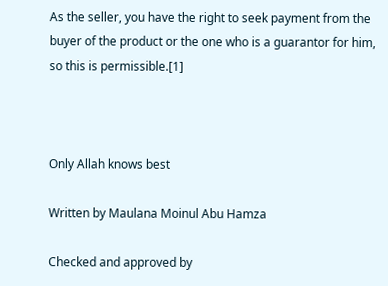As the seller, you have the right to seek payment from the buyer of the product or the one who is a guarantor for him, so this is permissible.[1]



Only Allah knows best

Written by Maulana Moinul Abu Hamza

Checked and approved by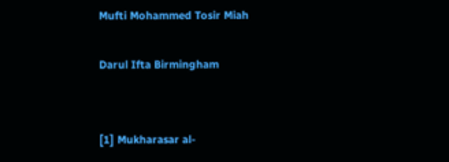Mufti Mohammed Tosir Miah

Darul Ifta Birmingham


[1] Mukharasar al-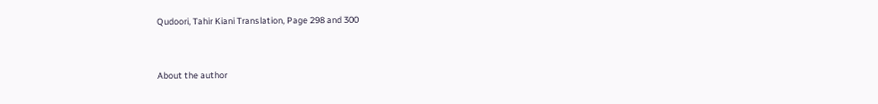Qudoori, Tahir Kiani Translation, Page 298 and 300


About the author